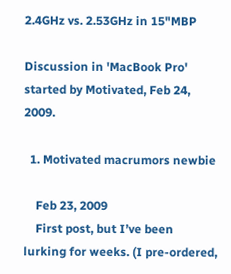2.4GHz vs. 2.53GHz in 15"MBP

Discussion in 'MacBook Pro' started by Motivated, Feb 24, 2009.

  1. Motivated macrumors newbie

    Feb 23, 2009
    First post, but I’ve been lurking for weeks. (I pre-ordered,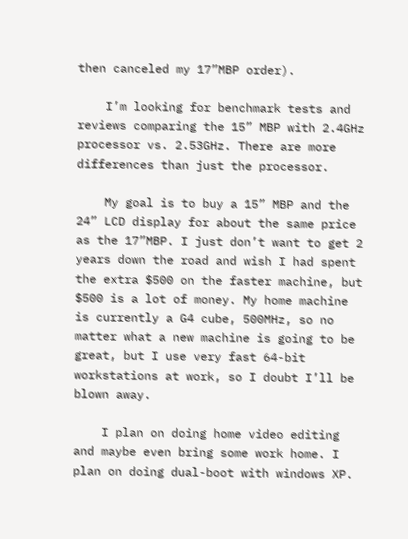then canceled my 17”MBP order).

    I’m looking for benchmark tests and reviews comparing the 15” MBP with 2.4GHz processor vs. 2.53GHz. There are more differences than just the processor.

    My goal is to buy a 15” MBP and the 24” LCD display for about the same price as the 17”MBP. I just don’t want to get 2 years down the road and wish I had spent the extra $500 on the faster machine, but $500 is a lot of money. My home machine is currently a G4 cube, 500MHz, so no matter what a new machine is going to be great, but I use very fast 64-bit workstations at work, so I doubt I’ll be blown away.

    I plan on doing home video editing and maybe even bring some work home. I plan on doing dual-boot with windows XP.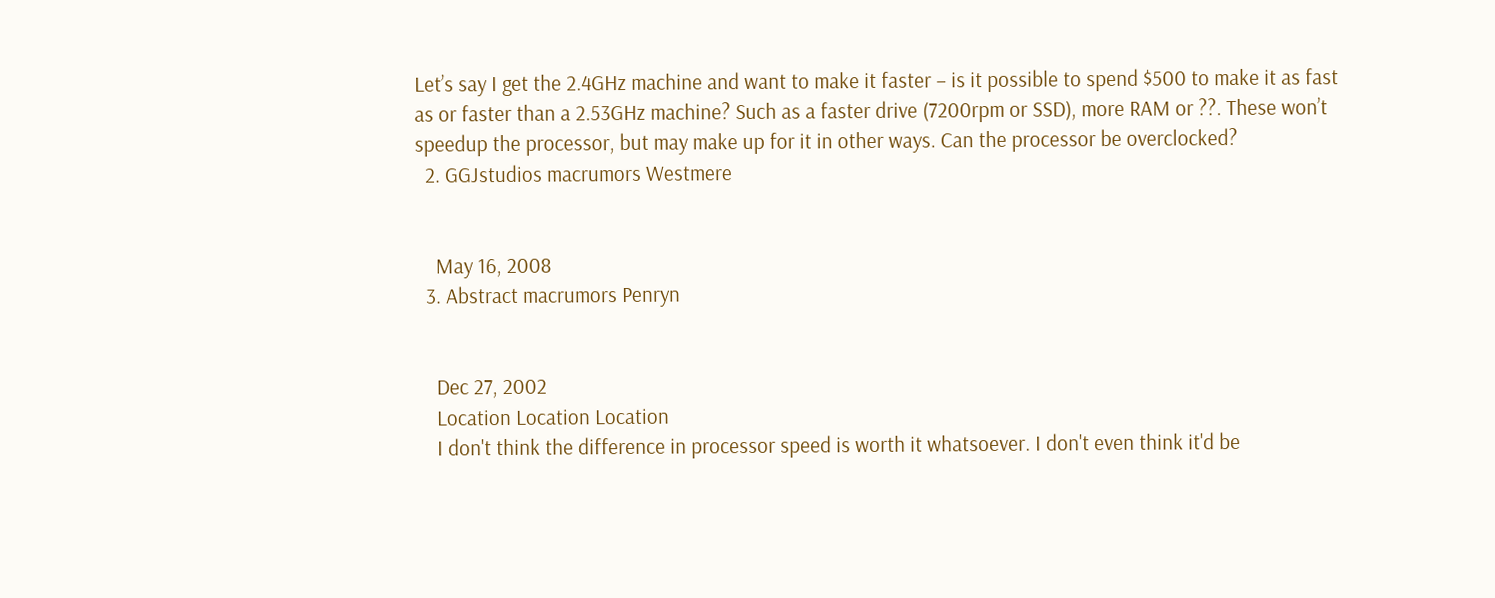Let’s say I get the 2.4GHz machine and want to make it faster – is it possible to spend $500 to make it as fast as or faster than a 2.53GHz machine? Such as a faster drive (7200rpm or SSD), more RAM or ??. These won’t speedup the processor, but may make up for it in other ways. Can the processor be overclocked?
  2. GGJstudios macrumors Westmere


    May 16, 2008
  3. Abstract macrumors Penryn


    Dec 27, 2002
    Location Location Location
    I don't think the difference in processor speed is worth it whatsoever. I don't even think it'd be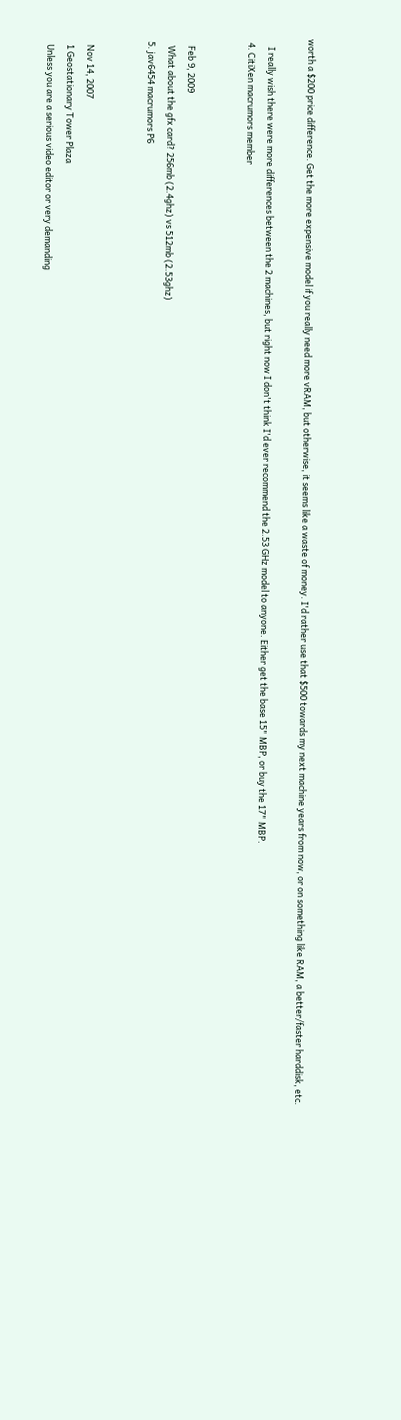worth a $200 price difference. Get the more expensive model if you really need more vRAM, but otherwise, it seems like a waste of money. I'd rather use that $500 towards my next machine years from now, or on something like RAM, a better/faster harddisk, etc.

    I really wish there were more differences between the 2 machines, but right now I don't think I'd ever recommend the 2.53 GHz model to anyone. Either get the base 15" MBP, or buy the 17" MBP.
  4. CitiXen macrumors member


    Feb 9, 2009
    What about the gfx card? 256mb (2.4ghz) vs 512mb (2.53ghz)
  5. jav6454 macrumors P6


    Nov 14, 2007
    1 Geostationary Tower Plaza
    Unless you are a serious video editor or very demanding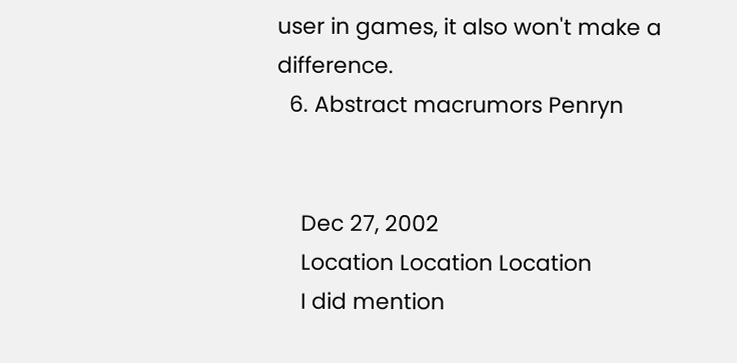user in games, it also won't make a difference.
  6. Abstract macrumors Penryn


    Dec 27, 2002
    Location Location Location
    I did mention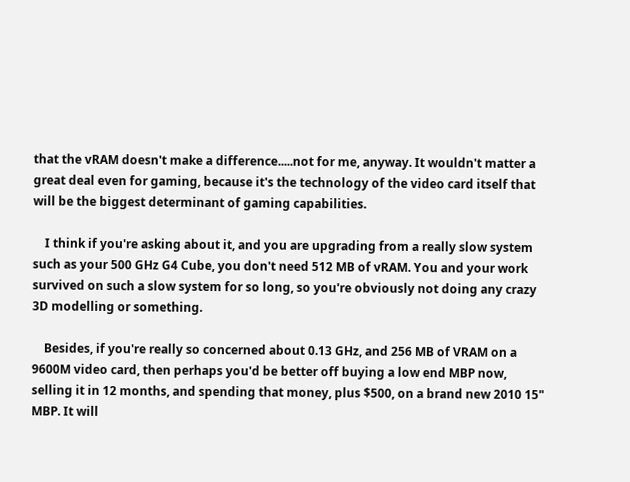that the vRAM doesn't make a difference.....not for me, anyway. It wouldn't matter a great deal even for gaming, because it's the technology of the video card itself that will be the biggest determinant of gaming capabilities.

    I think if you're asking about it, and you are upgrading from a really slow system such as your 500 GHz G4 Cube, you don't need 512 MB of vRAM. You and your work survived on such a slow system for so long, so you're obviously not doing any crazy 3D modelling or something.

    Besides, if you're really so concerned about 0.13 GHz, and 256 MB of VRAM on a 9600M video card, then perhaps you'd be better off buying a low end MBP now, selling it in 12 months, and spending that money, plus $500, on a brand new 2010 15" MBP. It will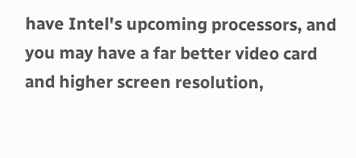have Intel's upcoming processors, and you may have a far better video card and higher screen resolution,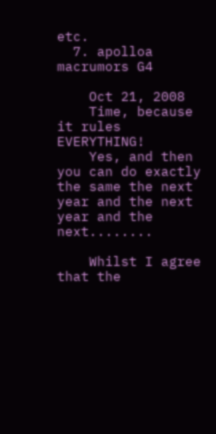etc.
  7. apolloa macrumors G4

    Oct 21, 2008
    Time, because it rules EVERYTHING!
    Yes, and then you can do exactly the same the next year and the next year and the next........

    Whilst I agree that the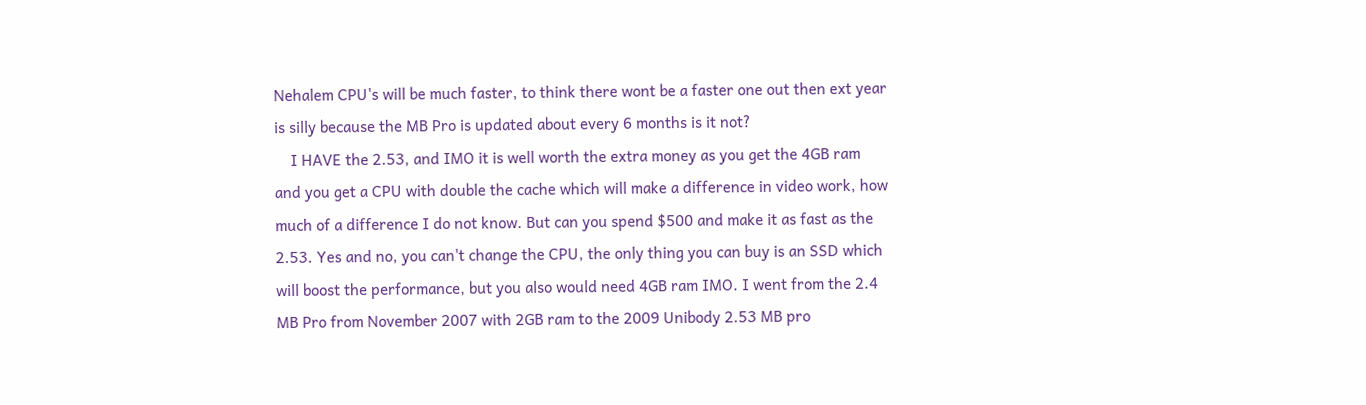Nehalem CPU's will be much faster, to think there wont be a faster one out then ext year is silly because the MB Pro is updated about every 6 months is it not?
    I HAVE the 2.53, and IMO it is well worth the extra money as you get the 4GB ram and you get a CPU with double the cache which will make a difference in video work, how much of a difference I do not know. But can you spend $500 and make it as fast as the 2.53. Yes and no, you can't change the CPU, the only thing you can buy is an SSD which will boost the performance, but you also would need 4GB ram IMO. I went from the 2.4 MB Pro from November 2007 with 2GB ram to the 2009 Unibody 2.53 MB pro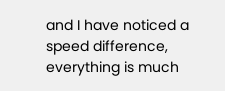and I have noticed a speed difference, everything is much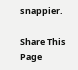snappier.

Share This Page